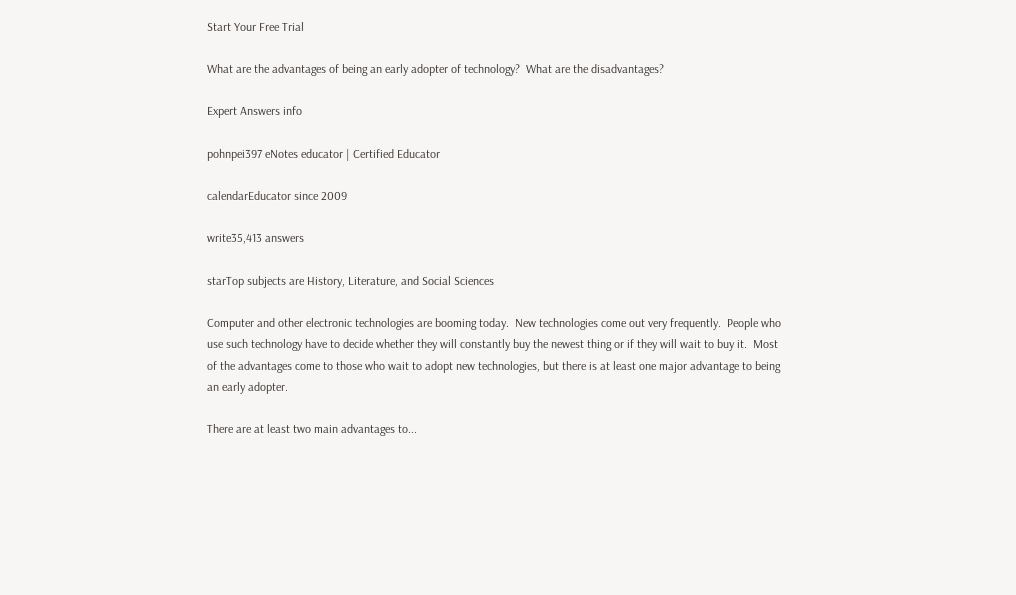Start Your Free Trial

What are the advantages of being an early adopter of technology?  What are the disadvantages?

Expert Answers info

pohnpei397 eNotes educator | Certified Educator

calendarEducator since 2009

write35,413 answers

starTop subjects are History, Literature, and Social Sciences

Computer and other electronic technologies are booming today.  New technologies come out very frequently.  People who use such technology have to decide whether they will constantly buy the newest thing or if they will wait to buy it.  Most of the advantages come to those who wait to adopt new technologies, but there is at least one major advantage to being an early adopter.

There are at least two main advantages to...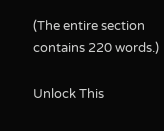(The entire section contains 220 words.)

Unlock This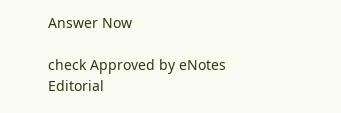Answer Now

check Approved by eNotes Editorial